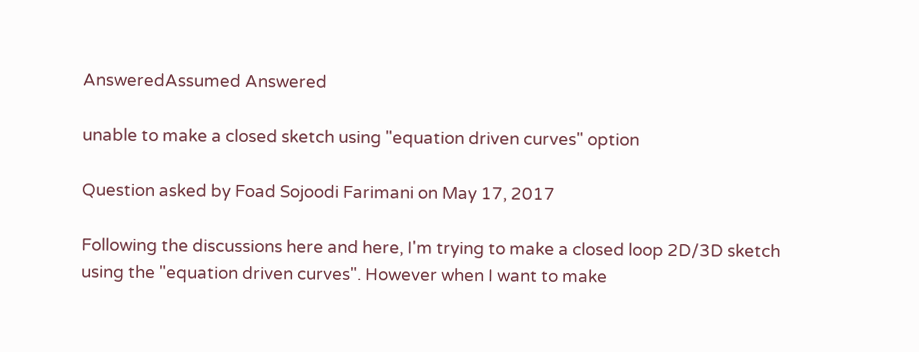AnsweredAssumed Answered

unable to make a closed sketch using "equation driven curves" option

Question asked by Foad Sojoodi Farimani on May 17, 2017

Following the discussions here and here, I'm trying to make a closed loop 2D/3D sketch using the "equation driven curves". However when I want to make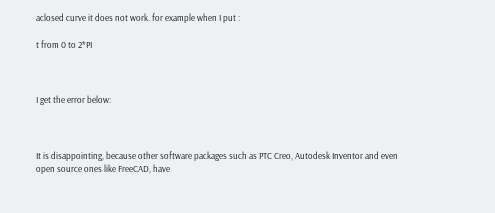aclosed curve it does not work. for example when I put :

t from 0 to 2*PI



I get the error below:



It is disappointing, because other software packages such as PTC Creo, Autodesk Inventor and even open source ones like FreeCAD, have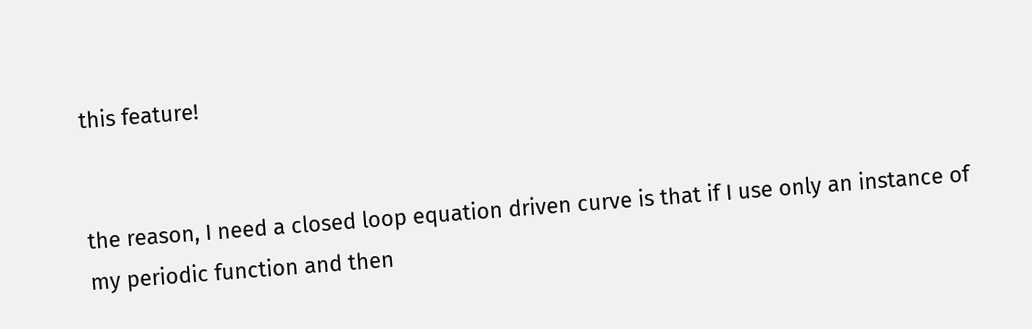this feature!


the reason, I need a closed loop equation driven curve is that if I use only an instance of my periodic function and then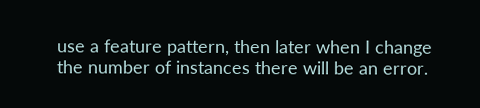use a feature pattern, then later when I change the number of instances there will be an error.